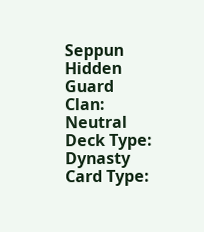Seppun Hidden Guard
Clan: Neutral
Deck Type: Dynasty
Card Type: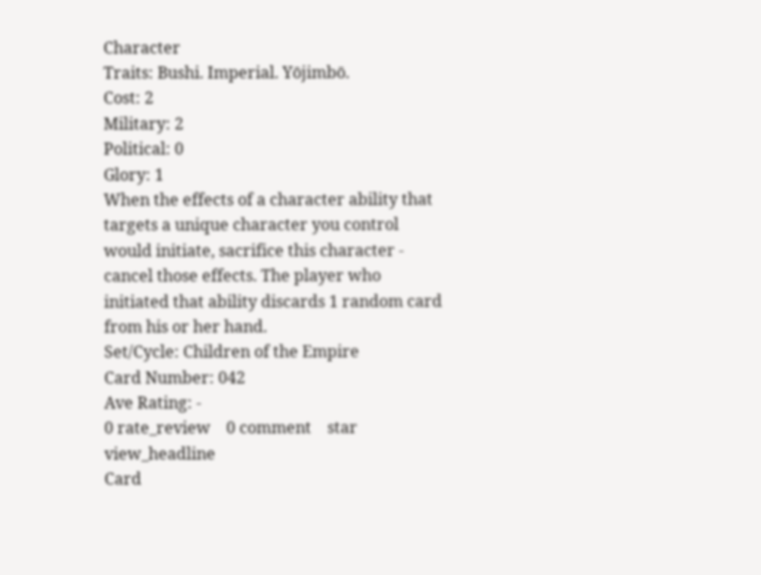Character
Traits: Bushi. Imperial. Yōjimbō.
Cost: 2
Military: 2
Political: 0
Glory: 1
When the effects of a character ability that targets a unique character you control would initiate, sacrifice this character - cancel those effects. The player who initiated that ability discards 1 random card from his or her hand.
Set/Cycle: Children of the Empire
Card Number: 042
Ave Rating: -
0 rate_review    0 comment    star    view_headline
Card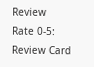Review
Rate 0-5:
Review Card